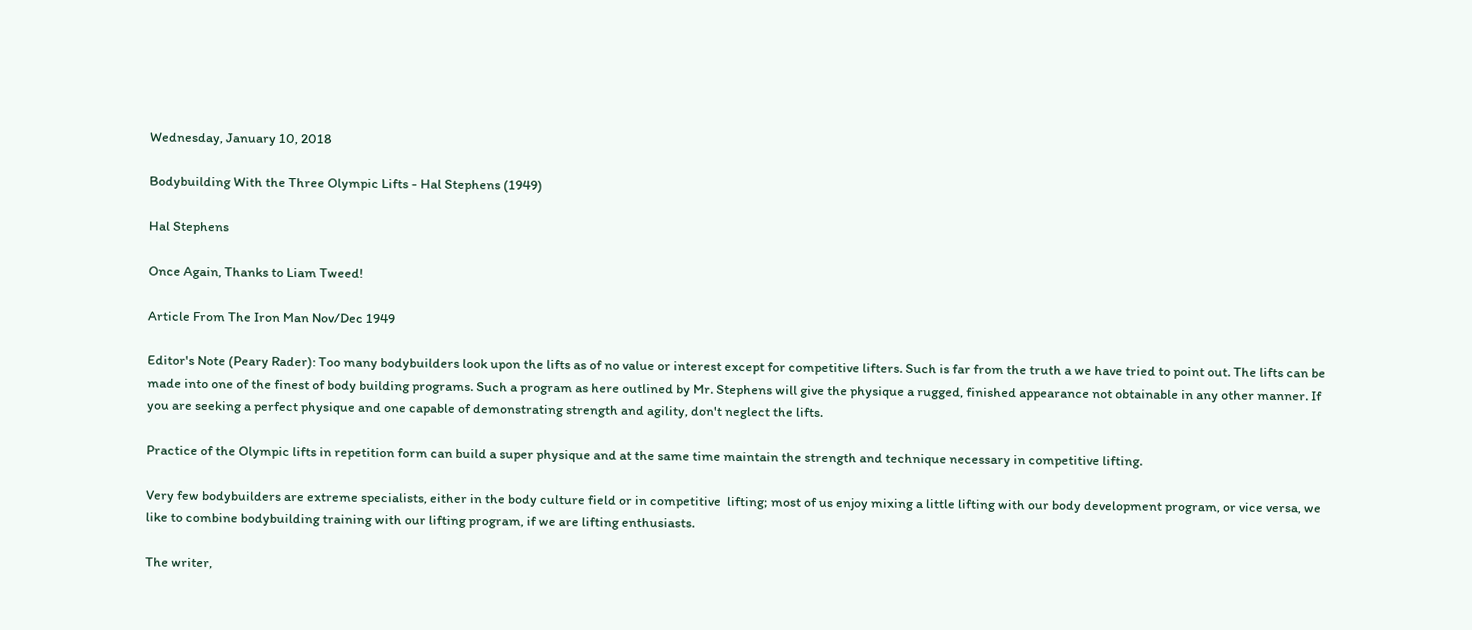Wednesday, January 10, 2018

Bodybuilding With the Three Olympic Lifts - Hal Stephens (1949)

Hal Stephens

Once Again, Thanks to Liam Tweed!

Article From The Iron Man Nov/Dec 1949

Editor's Note (Peary Rader): Too many bodybuilders look upon the lifts as of no value or interest except for competitive lifters. Such is far from the truth a we have tried to point out. The lifts can be made into one of the finest of body building programs. Such a program as here outlined by Mr. Stephens will give the physique a rugged, finished appearance not obtainable in any other manner. If you are seeking a perfect physique and one capable of demonstrating strength and agility, don't neglect the lifts.

Practice of the Olympic lifts in repetition form can build a super physique and at the same time maintain the strength and technique necessary in competitive lifting.

Very few bodybuilders are extreme specialists, either in the body culture field or in competitive  lifting; most of us enjoy mixing a little lifting with our body development program, or vice versa, we like to combine bodybuilding training with our lifting program, if we are lifting enthusiasts.

The writer,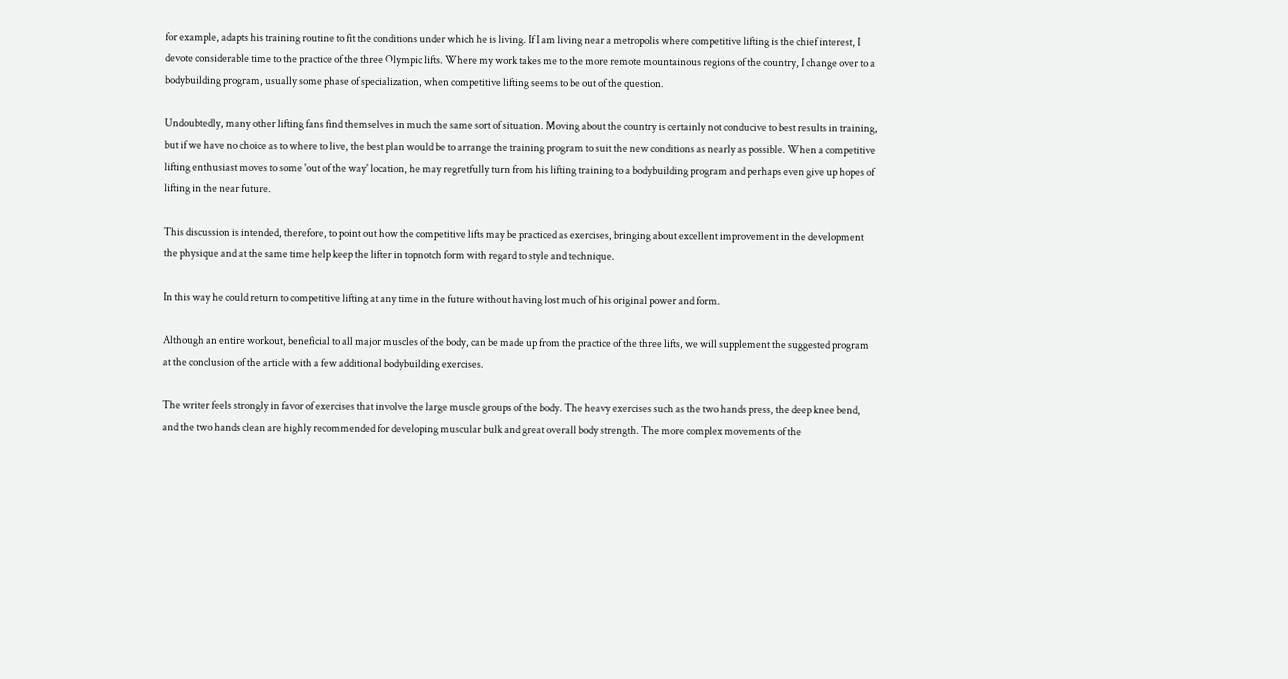for example, adapts his training routine to fit the conditions under which he is living. If I am living near a metropolis where competitive lifting is the chief interest, I devote considerable time to the practice of the three Olympic lifts. Where my work takes me to the more remote mountainous regions of the country, I change over to a bodybuilding program, usually some phase of specialization, when competitive lifting seems to be out of the question.

Undoubtedly, many other lifting fans find themselves in much the same sort of situation. Moving about the country is certainly not conducive to best results in training, but if we have no choice as to where to live, the best plan would be to arrange the training program to suit the new conditions as nearly as possible. When a competitive lifting enthusiast moves to some 'out of the way' location, he may regretfully turn from his lifting training to a bodybuilding program and perhaps even give up hopes of lifting in the near future.

This discussion is intended, therefore, to point out how the competitive lifts may be practiced as exercises, bringing about excellent improvement in the development the physique and at the same time help keep the lifter in topnotch form with regard to style and technique.

In this way he could return to competitive lifting at any time in the future without having lost much of his original power and form.

Although an entire workout, beneficial to all major muscles of the body, can be made up from the practice of the three lifts, we will supplement the suggested program at the conclusion of the article with a few additional bodybuilding exercises.

The writer feels strongly in favor of exercises that involve the large muscle groups of the body. The heavy exercises such as the two hands press, the deep knee bend, and the two hands clean are highly recommended for developing muscular bulk and great overall body strength. The more complex movements of the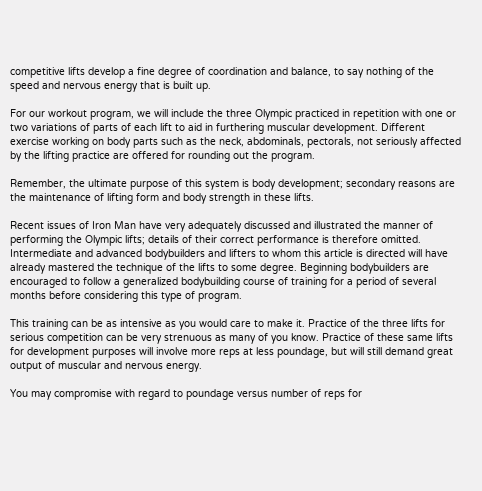competitive lifts develop a fine degree of coordination and balance, to say nothing of the speed and nervous energy that is built up.

For our workout program, we will include the three Olympic practiced in repetition with one or two variations of parts of each lift to aid in furthering muscular development. Different exercise working on body parts such as the neck, abdominals, pectorals, not seriously affected by the lifting practice are offered for rounding out the program.

Remember, the ultimate purpose of this system is body development; secondary reasons are the maintenance of lifting form and body strength in these lifts.

Recent issues of Iron Man have very adequately discussed and illustrated the manner of performing the Olympic lifts; details of their correct performance is therefore omitted. Intermediate and advanced bodybuilders and lifters to whom this article is directed will have already mastered the technique of the lifts to some degree. Beginning bodybuilders are encouraged to follow a generalized bodybuilding course of training for a period of several months before considering this type of program.

This training can be as intensive as you would care to make it. Practice of the three lifts for serious competition can be very strenuous as many of you know. Practice of these same lifts for development purposes will involve more reps at less poundage, but will still demand great output of muscular and nervous energy.

You may compromise with regard to poundage versus number of reps for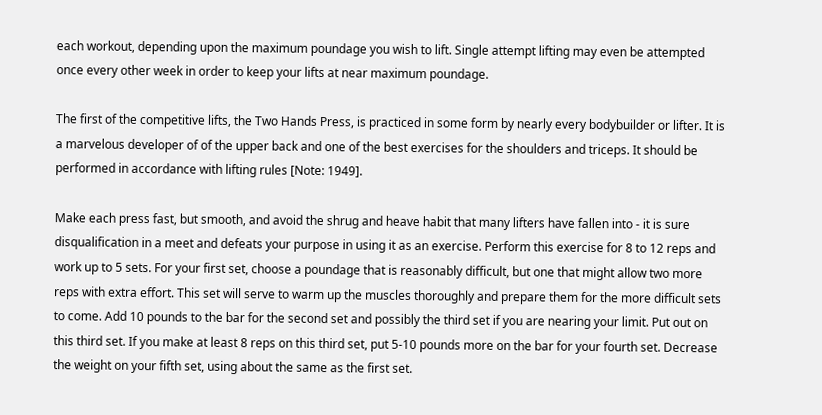each workout, depending upon the maximum poundage you wish to lift. Single attempt lifting may even be attempted once every other week in order to keep your lifts at near maximum poundage.

The first of the competitive lifts, the Two Hands Press, is practiced in some form by nearly every bodybuilder or lifter. It is a marvelous developer of of the upper back and one of the best exercises for the shoulders and triceps. It should be performed in accordance with lifting rules [Note: 1949].

Make each press fast, but smooth, and avoid the shrug and heave habit that many lifters have fallen into - it is sure disqualification in a meet and defeats your purpose in using it as an exercise. Perform this exercise for 8 to 12 reps and work up to 5 sets. For your first set, choose a poundage that is reasonably difficult, but one that might allow two more reps with extra effort. This set will serve to warm up the muscles thoroughly and prepare them for the more difficult sets to come. Add 10 pounds to the bar for the second set and possibly the third set if you are nearing your limit. Put out on this third set. If you make at least 8 reps on this third set, put 5-10 pounds more on the bar for your fourth set. Decrease the weight on your fifth set, using about the same as the first set.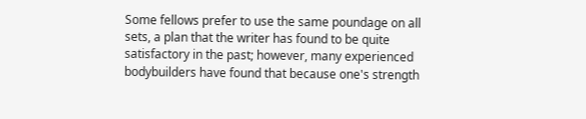Some fellows prefer to use the same poundage on all sets, a plan that the writer has found to be quite satisfactory in the past; however, many experienced bodybuilders have found that because one's strength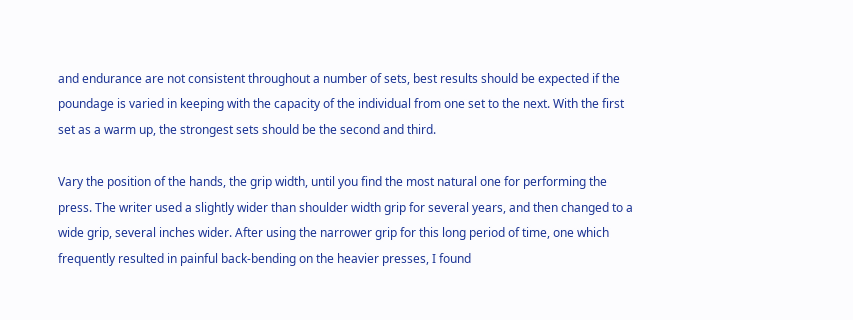and endurance are not consistent throughout a number of sets, best results should be expected if the poundage is varied in keeping with the capacity of the individual from one set to the next. With the first set as a warm up, the strongest sets should be the second and third.

Vary the position of the hands, the grip width, until you find the most natural one for performing the press. The writer used a slightly wider than shoulder width grip for several years, and then changed to a wide grip, several inches wider. After using the narrower grip for this long period of time, one which frequently resulted in painful back-bending on the heavier presses, I found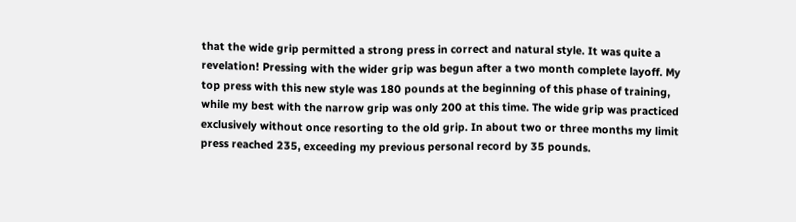that the wide grip permitted a strong press in correct and natural style. It was quite a revelation! Pressing with the wider grip was begun after a two month complete layoff. My top press with this new style was 180 pounds at the beginning of this phase of training, while my best with the narrow grip was only 200 at this time. The wide grip was practiced exclusively without once resorting to the old grip. In about two or three months my limit press reached 235, exceeding my previous personal record by 35 pounds.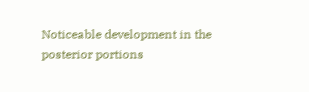Noticeable development in the posterior portions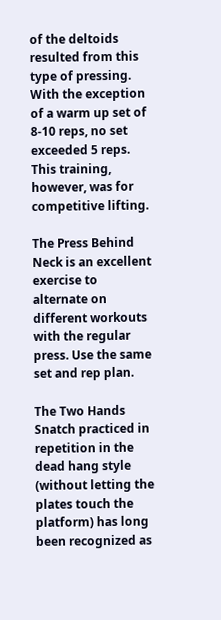of the deltoids resulted from this type of pressing. With the exception of a warm up set of 8-10 reps, no set exceeded 5 reps. This training, however, was for competitive lifting.

The Press Behind Neck is an excellent exercise to alternate on different workouts with the regular press. Use the same set and rep plan.

The Two Hands Snatch practiced in repetition in the dead hang style (without letting the plates touch the platform) has long been recognized as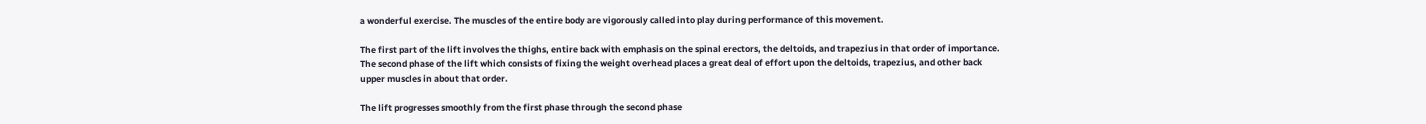a wonderful exercise. The muscles of the entire body are vigorously called into play during performance of this movement.

The first part of the lift involves the thighs, entire back with emphasis on the spinal erectors, the deltoids, and trapezius in that order of importance. The second phase of the lift which consists of fixing the weight overhead places a great deal of effort upon the deltoids, trapezius, and other back upper muscles in about that order.

The lift progresses smoothly from the first phase through the second phase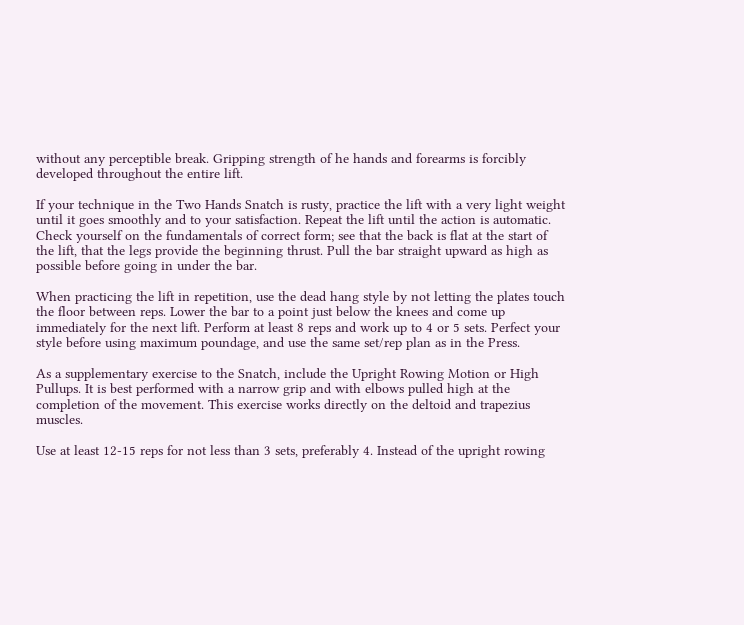without any perceptible break. Gripping strength of he hands and forearms is forcibly developed throughout the entire lift.

If your technique in the Two Hands Snatch is rusty, practice the lift with a very light weight until it goes smoothly and to your satisfaction. Repeat the lift until the action is automatic. Check yourself on the fundamentals of correct form; see that the back is flat at the start of the lift, that the legs provide the beginning thrust. Pull the bar straight upward as high as possible before going in under the bar.

When practicing the lift in repetition, use the dead hang style by not letting the plates touch the floor between reps. Lower the bar to a point just below the knees and come up immediately for the next lift. Perform at least 8 reps and work up to 4 or 5 sets. Perfect your style before using maximum poundage, and use the same set/rep plan as in the Press.

As a supplementary exercise to the Snatch, include the Upright Rowing Motion or High Pullups. It is best performed with a narrow grip and with elbows pulled high at the completion of the movement. This exercise works directly on the deltoid and trapezius muscles.

Use at least 12-15 reps for not less than 3 sets, preferably 4. Instead of the upright rowing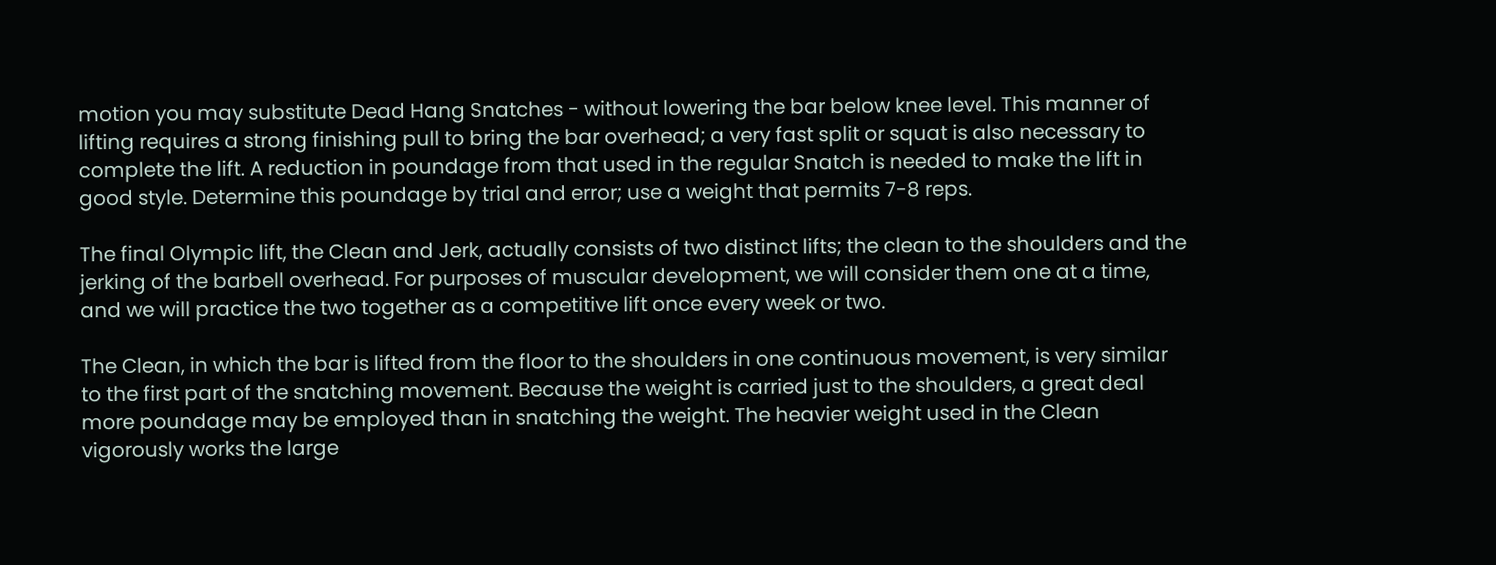motion you may substitute Dead Hang Snatches - without lowering the bar below knee level. This manner of lifting requires a strong finishing pull to bring the bar overhead; a very fast split or squat is also necessary to complete the lift. A reduction in poundage from that used in the regular Snatch is needed to make the lift in good style. Determine this poundage by trial and error; use a weight that permits 7-8 reps.

The final Olympic lift, the Clean and Jerk, actually consists of two distinct lifts; the clean to the shoulders and the jerking of the barbell overhead. For purposes of muscular development, we will consider them one at a time, and we will practice the two together as a competitive lift once every week or two.

The Clean, in which the bar is lifted from the floor to the shoulders in one continuous movement, is very similar to the first part of the snatching movement. Because the weight is carried just to the shoulders, a great deal more poundage may be employed than in snatching the weight. The heavier weight used in the Clean vigorously works the large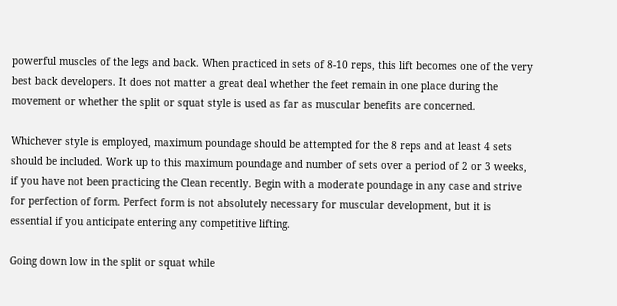powerful muscles of the legs and back. When practiced in sets of 8-10 reps, this lift becomes one of the very best back developers. It does not matter a great deal whether the feet remain in one place during the movement or whether the split or squat style is used as far as muscular benefits are concerned.

Whichever style is employed, maximum poundage should be attempted for the 8 reps and at least 4 sets should be included. Work up to this maximum poundage and number of sets over a period of 2 or 3 weeks, if you have not been practicing the Clean recently. Begin with a moderate poundage in any case and strive for perfection of form. Perfect form is not absolutely necessary for muscular development, but it is essential if you anticipate entering any competitive lifting.

Going down low in the split or squat while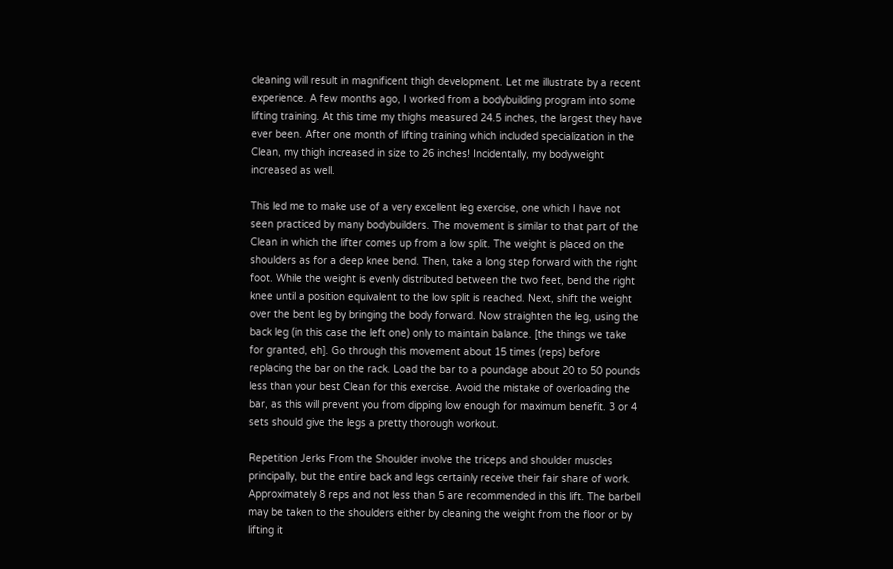cleaning will result in magnificent thigh development. Let me illustrate by a recent experience. A few months ago, I worked from a bodybuilding program into some lifting training. At this time my thighs measured 24.5 inches, the largest they have ever been. After one month of lifting training which included specialization in the Clean, my thigh increased in size to 26 inches! Incidentally, my bodyweight increased as well.

This led me to make use of a very excellent leg exercise, one which I have not seen practiced by many bodybuilders. The movement is similar to that part of the Clean in which the lifter comes up from a low split. The weight is placed on the shoulders as for a deep knee bend. Then, take a long step forward with the right foot. While the weight is evenly distributed between the two feet, bend the right knee until a position equivalent to the low split is reached. Next, shift the weight over the bent leg by bringing the body forward. Now straighten the leg, using the back leg (in this case the left one) only to maintain balance. [the things we take for granted, eh]. Go through this movement about 15 times (reps) before replacing the bar on the rack. Load the bar to a poundage about 20 to 50 pounds less than your best Clean for this exercise. Avoid the mistake of overloading the bar, as this will prevent you from dipping low enough for maximum benefit. 3 or 4 sets should give the legs a pretty thorough workout.

Repetition Jerks From the Shoulder involve the triceps and shoulder muscles principally, but the entire back and legs certainly receive their fair share of work. Approximately 8 reps and not less than 5 are recommended in this lift. The barbell may be taken to the shoulders either by cleaning the weight from the floor or by lifting it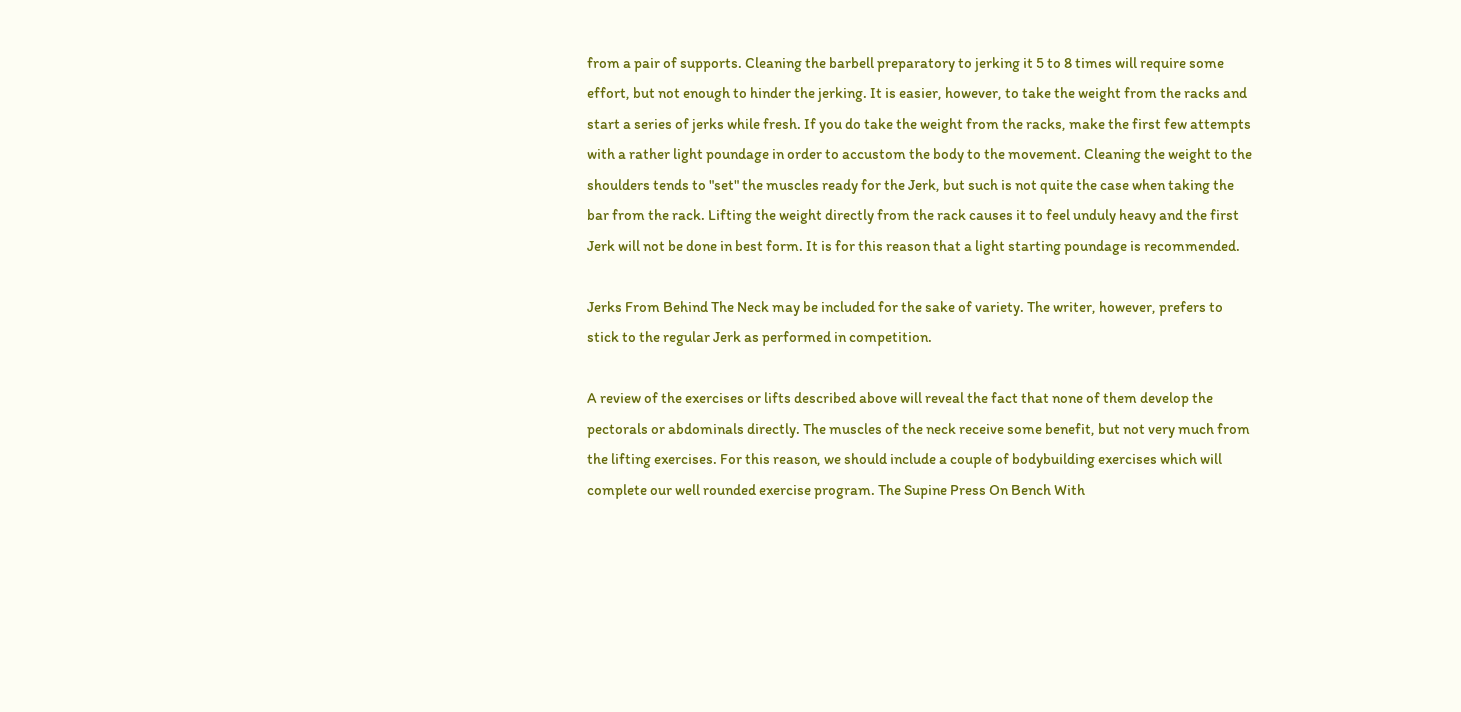from a pair of supports. Cleaning the barbell preparatory to jerking it 5 to 8 times will require some effort, but not enough to hinder the jerking. It is easier, however, to take the weight from the racks and start a series of jerks while fresh. If you do take the weight from the racks, make the first few attempts with a rather light poundage in order to accustom the body to the movement. Cleaning the weight to the shoulders tends to "set" the muscles ready for the Jerk, but such is not quite the case when taking the bar from the rack. Lifting the weight directly from the rack causes it to feel unduly heavy and the first Jerk will not be done in best form. It is for this reason that a light starting poundage is recommended.

Jerks From Behind The Neck may be included for the sake of variety. The writer, however, prefers to stick to the regular Jerk as performed in competition.

A review of the exercises or lifts described above will reveal the fact that none of them develop the pectorals or abdominals directly. The muscles of the neck receive some benefit, but not very much from the lifting exercises. For this reason, we should include a couple of bodybuilding exercises which will complete our well rounded exercise program. The Supine Press On Bench With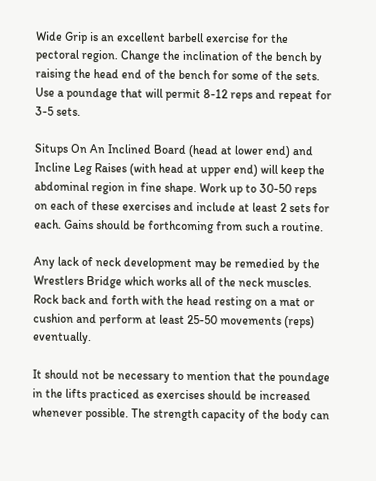Wide Grip is an excellent barbell exercise for the pectoral region. Change the inclination of the bench by raising the head end of the bench for some of the sets. Use a poundage that will permit 8-12 reps and repeat for 3-5 sets.

Situps On An Inclined Board (head at lower end) and Incline Leg Raises (with head at upper end) will keep the abdominal region in fine shape. Work up to 30-50 reps on each of these exercises and include at least 2 sets for each. Gains should be forthcoming from such a routine.

Any lack of neck development may be remedied by the Wrestlers Bridge which works all of the neck muscles. Rock back and forth with the head resting on a mat or cushion and perform at least 25-50 movements (reps) eventually.

It should not be necessary to mention that the poundage in the lifts practiced as exercises should be increased whenever possible. The strength capacity of the body can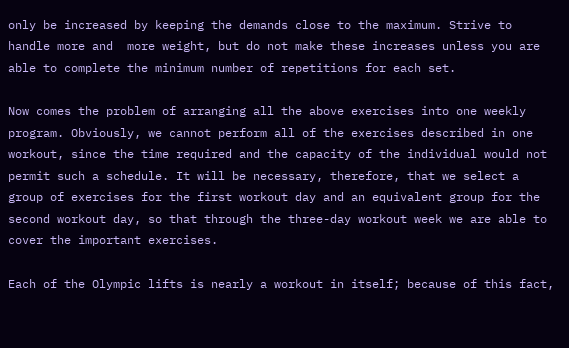only be increased by keeping the demands close to the maximum. Strive to handle more and  more weight, but do not make these increases unless you are able to complete the minimum number of repetitions for each set.

Now comes the problem of arranging all the above exercises into one weekly program. Obviously, we cannot perform all of the exercises described in one workout, since the time required and the capacity of the individual would not permit such a schedule. It will be necessary, therefore, that we select a group of exercises for the first workout day and an equivalent group for the second workout day, so that through the three-day workout week we are able to cover the important exercises.

Each of the Olympic lifts is nearly a workout in itself; because of this fact,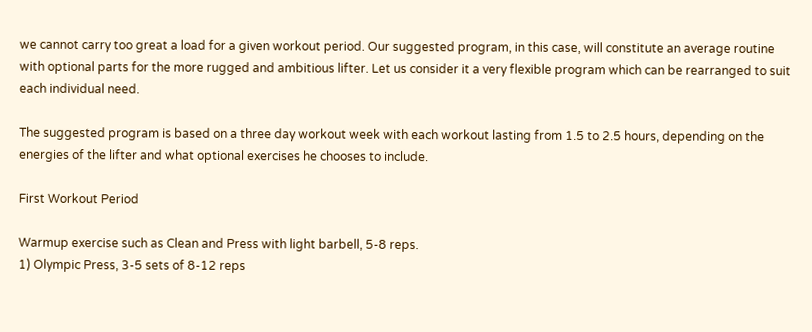we cannot carry too great a load for a given workout period. Our suggested program, in this case, will constitute an average routine with optional parts for the more rugged and ambitious lifter. Let us consider it a very flexible program which can be rearranged to suit each individual need.

The suggested program is based on a three day workout week with each workout lasting from 1.5 to 2.5 hours, depending on the energies of the lifter and what optional exercises he chooses to include.

First Workout Period

Warmup exercise such as Clean and Press with light barbell, 5-8 reps.
1) Olympic Press, 3-5 sets of 8-12 reps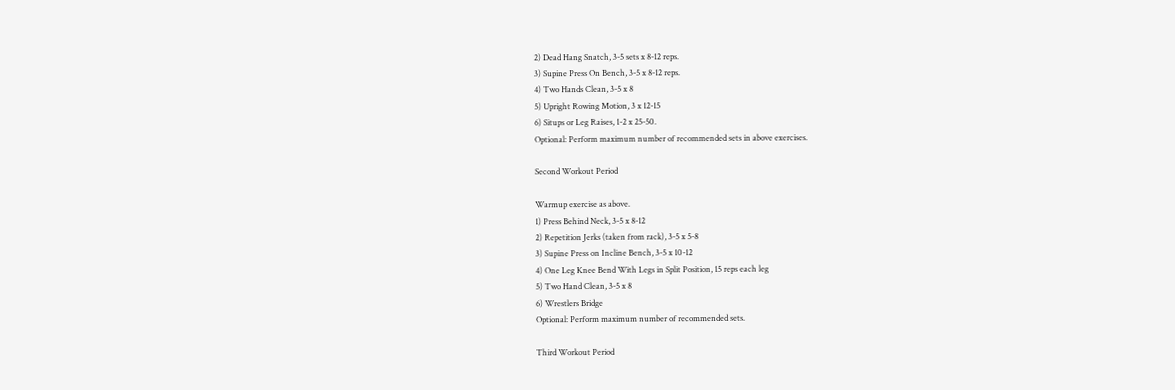2) Dead Hang Snatch, 3-5 sets x 8-12 reps.
3) Supine Press On Bench, 3-5 x 8-12 reps.
4) Two Hands Clean, 3-5 x 8
5) Upright Rowing Motion, 3 x 12-15
6) Situps or Leg Raises, 1-2 x 25-50.
Optional: Perform maximum number of recommended sets in above exercises.

Second Workout Period

Warmup exercise as above.
1) Press Behind Neck, 3-5 x 8-12
2) Repetition Jerks (taken from rack), 3-5 x 5-8
3) Supine Press on Incline Bench, 3-5 x 10-12
4) One Leg Knee Bend With Legs in Split Position, 15 reps each leg
5) Two Hand Clean, 3-5 x 8
6) Wrestlers Bridge
Optional: Perform maximum number of recommended sets.

Third Workout Period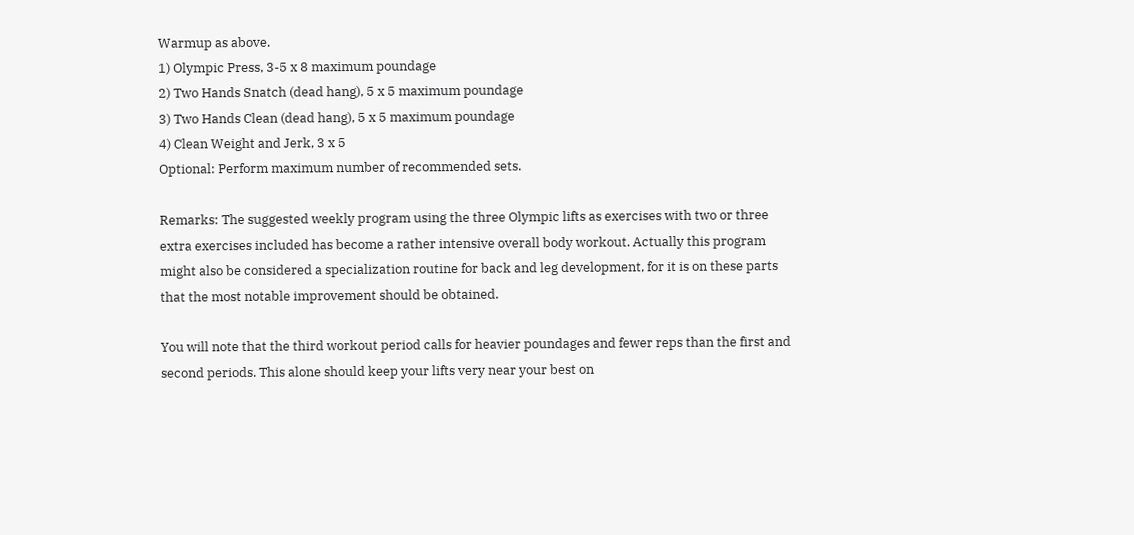Warmup as above.
1) Olympic Press, 3-5 x 8 maximum poundage
2) Two Hands Snatch (dead hang), 5 x 5 maximum poundage
3) Two Hands Clean (dead hang), 5 x 5 maximum poundage
4) Clean Weight and Jerk, 3 x 5
Optional: Perform maximum number of recommended sets.

Remarks: The suggested weekly program using the three Olympic lifts as exercises with two or three extra exercises included has become a rather intensive overall body workout. Actually this program might also be considered a specialization routine for back and leg development, for it is on these parts that the most notable improvement should be obtained.

You will note that the third workout period calls for heavier poundages and fewer reps than the first and second periods. This alone should keep your lifts very near your best on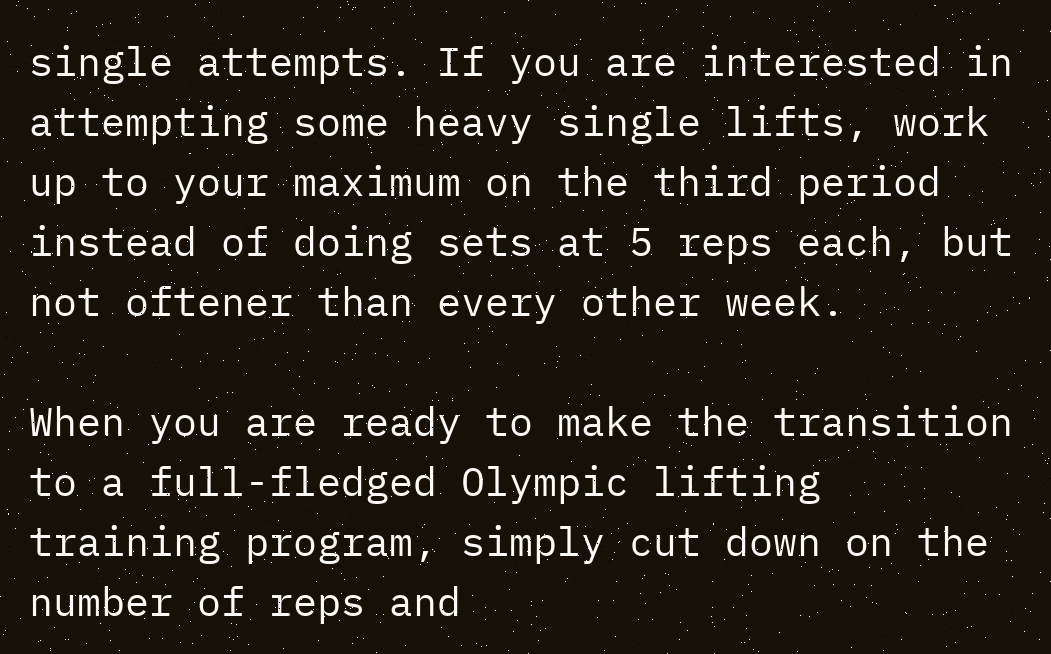single attempts. If you are interested in attempting some heavy single lifts, work up to your maximum on the third period instead of doing sets at 5 reps each, but not oftener than every other week.

When you are ready to make the transition to a full-fledged Olympic lifting training program, simply cut down on the number of reps and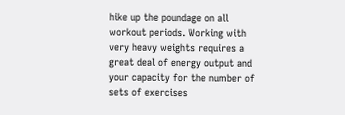hike up the poundage on all workout periods. Working with very heavy weights requires a great deal of energy output and your capacity for the number of sets of exercises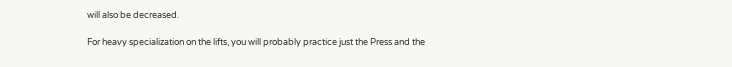will also be decreased.

For heavy specialization on the lifts, you will probably practice just the Press and the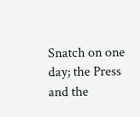Snatch on one day; the Press and the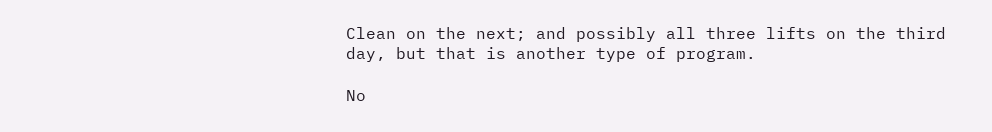Clean on the next; and possibly all three lifts on the third day, but that is another type of program.

No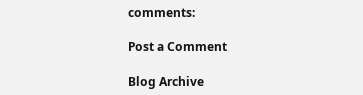comments:

Post a Comment

Blog Archive